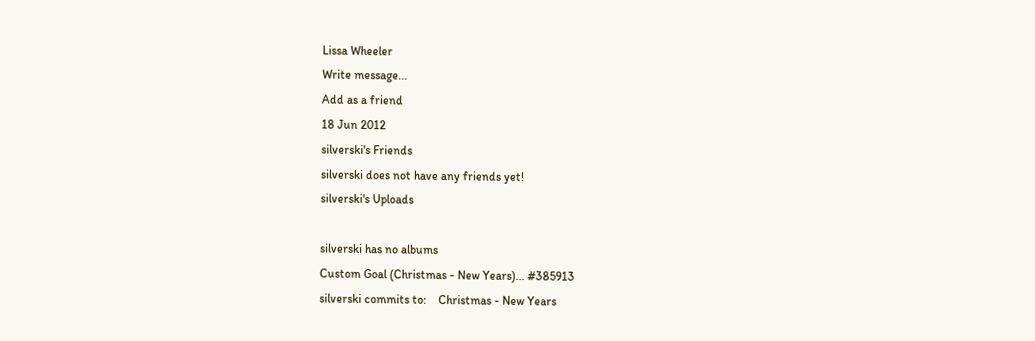Lissa Wheeler
Write message...
Add as a friend
18 Jun 2012
silverski's Friends
silverski does not have any friends yet!
silverski's Uploads

silverski has no albums
Custom Goal (Christmas - New Years)... #385913
silverski commits to:    Christmas - New Years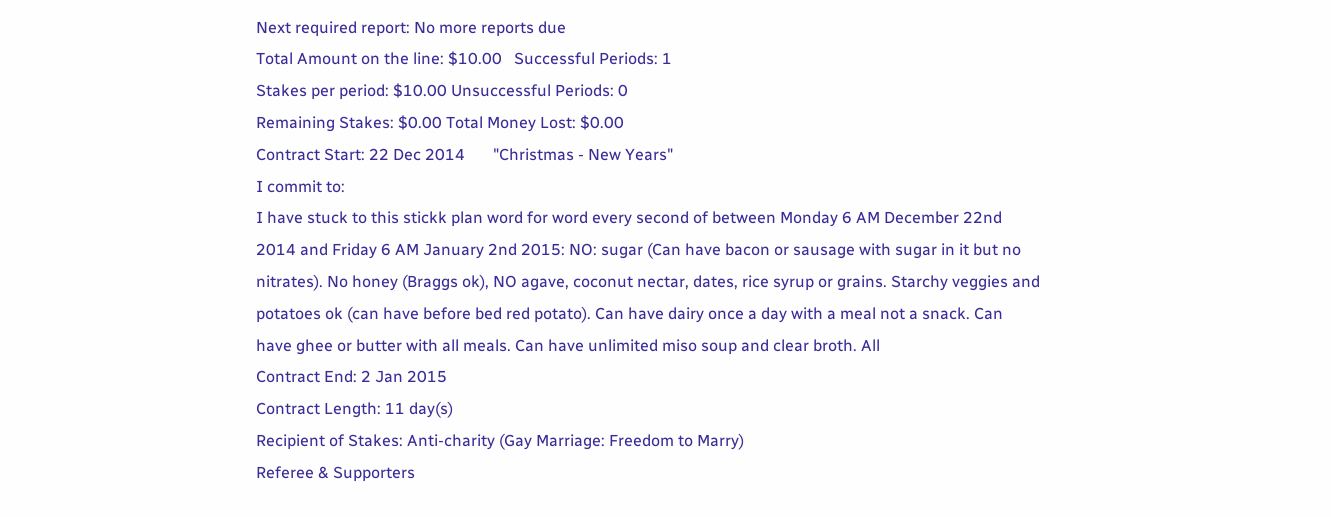Next required report: No more reports due
Total Amount on the line: $10.00   Successful Periods: 1
Stakes per period: $10.00 Unsuccessful Periods: 0
Remaining Stakes: $0.00 Total Money Lost: $0.00
Contract Start: 22 Dec 2014       "Christmas - New Years"
I commit to:
I have stuck to this stickk plan word for word every second of between Monday 6 AM December 22nd 2014 and Friday 6 AM January 2nd 2015: NO: sugar (Can have bacon or sausage with sugar in it but no nitrates). No honey (Braggs ok), NO agave, coconut nectar, dates, rice syrup or grains. Starchy veggies and potatoes ok (can have before bed red potato). Can have dairy once a day with a meal not a snack. Can have ghee or butter with all meals. Can have unlimited miso soup and clear broth. All
Contract End: 2 Jan 2015
Contract Length: 11 day(s)
Recipient of Stakes: Anti-charity (Gay Marriage: Freedom to Marry)
Referee & Supporters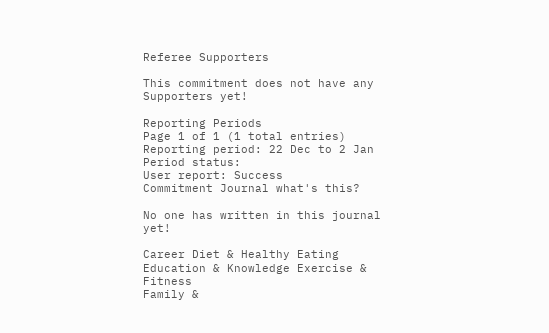Referee Supporters

This commitment does not have any Supporters yet!

Reporting Periods
Page 1 of 1 (1 total entries)
Reporting period: 22 Dec to 2 Jan
Period status:
User report: Success
Commitment Journal what's this?

No one has written in this journal yet!

Career Diet & Healthy Eating Education & Knowledge Exercise & Fitness
Family &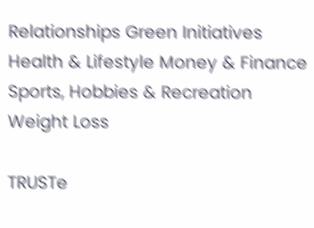Relationships Green Initiatives Health & Lifestyle Money & Finance
Sports, Hobbies & Recreation Weight Loss

TRUSTe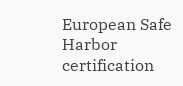European Safe Harbor certification